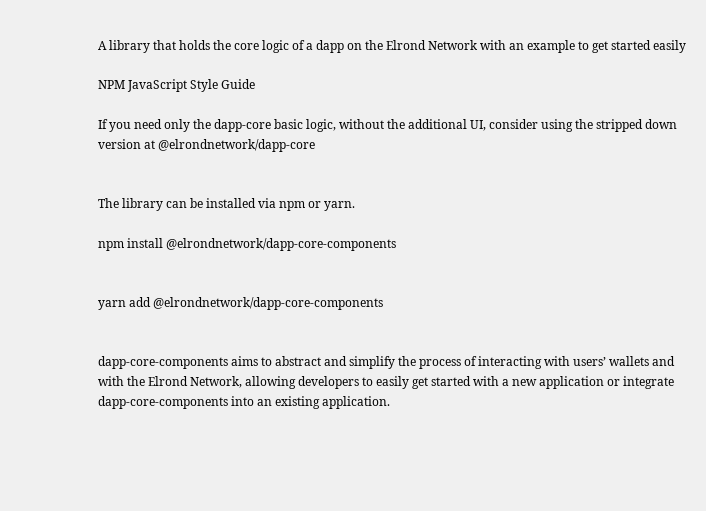A library that holds the core logic of a dapp on the Elrond Network with an example to get started easily

NPM JavaScript Style Guide

If you need only the dapp-core basic logic, without the additional UI, consider using the stripped down version at @elrondnetwork/dapp-core


The library can be installed via npm or yarn.

npm install @elrondnetwork/dapp-core-components


yarn add @elrondnetwork/dapp-core-components


dapp-core-components aims to abstract and simplify the process of interacting with users’ wallets and with the Elrond Network, allowing developers to easily get started with a new application or integrate dapp-core-components into an existing application.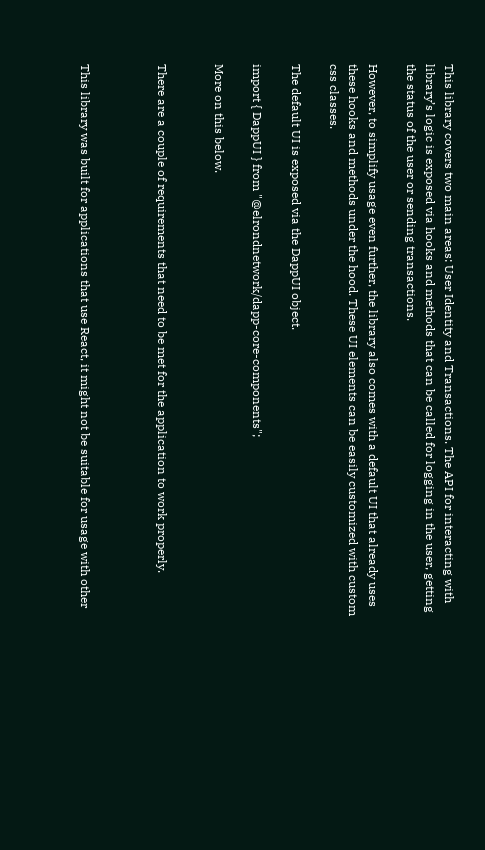This library covers two main areas: User Identity and Transactions. The API for interacting with library’s logic is exposed via hooks and methods that can be called for logging in the user, getting the status of the user or sending transactions.

However, to simplify usage even further, the library also comes with a default UI that already uses these hooks and methods under the hood. These UI elements can be easily customized with custom css classes.

The default UI is exposed via the DappUI object.

import { DappUI } from "@elrondnetwork/dapp-core-components";

More on this below.


There are a couple of requirements that need to be met for the application to work properly.



This library was built for applications that use React, it might not be suitable for usage with other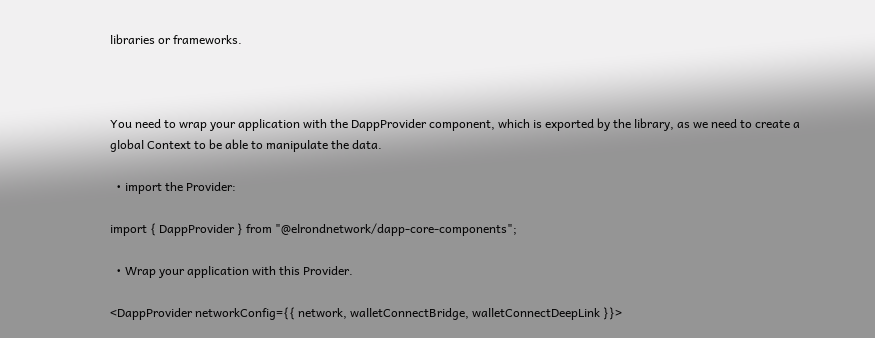libraries or frameworks.



You need to wrap your application with the DappProvider component, which is exported by the library, as we need to create a global Context to be able to manipulate the data.

  • import the Provider:

import { DappProvider } from "@elrondnetwork/dapp-core-components";

  • Wrap your application with this Provider.

<DappProvider networkConfig={{ network, walletConnectBridge, walletConnectDeepLink }}>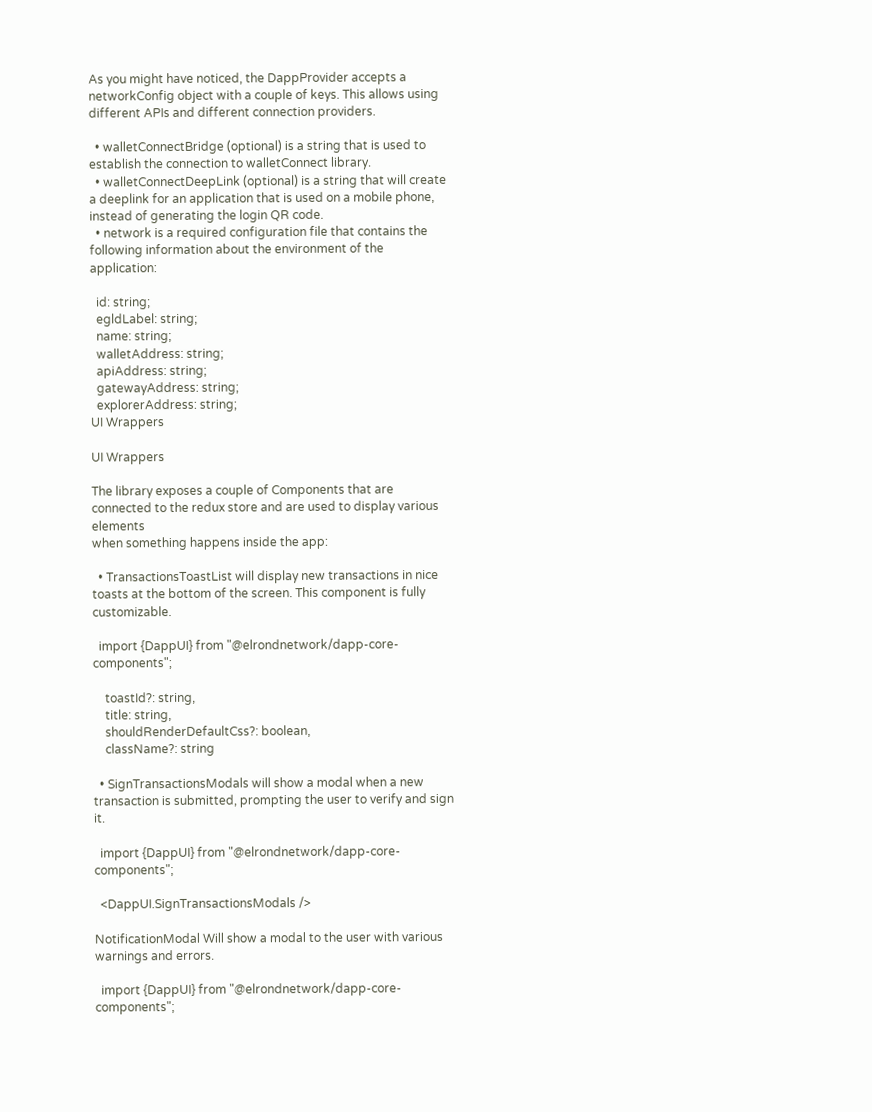As you might have noticed, the DappProvider accepts a networkConfig object with a couple of keys. This allows using different APIs and different connection providers.

  • walletConnectBridge (optional) is a string that is used to establish the connection to walletConnect library.
  • walletConnectDeepLink (optional) is a string that will create a deeplink for an application that is used on a mobile phone, instead of generating the login QR code.
  • network is a required configuration file that contains the following information about the environment of the application:

  id: string;
  egldLabel: string;
  name: string;
  walletAddress: string;
  apiAddress: string;
  gatewayAddress: string;
  explorerAddress: string;
UI Wrappers

UI Wrappers

The library exposes a couple of Components that are connected to the redux store and are used to display various elements
when something happens inside the app:

  • TransactionsToastList will display new transactions in nice toasts at the bottom of the screen. This component is fully customizable.

  import {DappUI} from "@elrondnetwork/dapp-core-components";

    toastId?: string,
    title: string,
    shouldRenderDefaultCss?: boolean,
    className?: string

  • SignTransactionsModals will show a modal when a new transaction is submitted, prompting the user to verify and sign it.

  import {DappUI} from "@elrondnetwork/dapp-core-components";

  <DappUI.SignTransactionsModals />

NotificationModal Will show a modal to the user with various warnings and errors.

  import {DappUI} from "@elrondnetwork/dapp-core-components";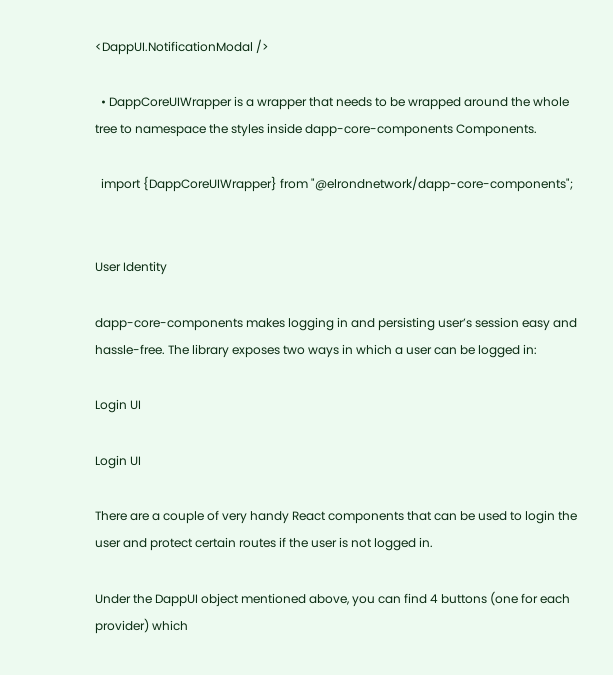<DappUI.NotificationModal />

  • DappCoreUIWrapper is a wrapper that needs to be wrapped around the whole tree to namespace the styles inside dapp-core-components Components.

  import {DappCoreUIWrapper} from "@elrondnetwork/dapp-core-components";


User Identity

dapp-core-components makes logging in and persisting user’s session easy and hassle-free. The library exposes two ways in which a user can be logged in:

Login UI

Login UI

There are a couple of very handy React components that can be used to login the user and protect certain routes if the user is not logged in.

Under the DappUI object mentioned above, you can find 4 buttons (one for each provider) which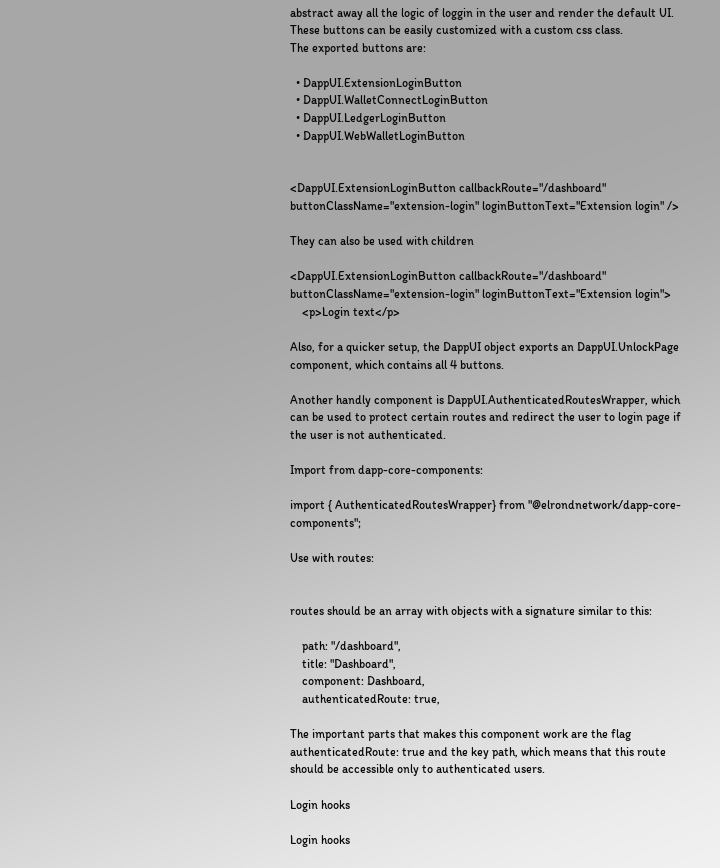abstract away all the logic of loggin in the user and render the default UI. These buttons can be easily customized with a custom css class.
The exported buttons are:

  • DappUI.ExtensionLoginButton
  • DappUI.WalletConnectLoginButton
  • DappUI.LedgerLoginButton
  • DappUI.WebWalletLoginButton


<DappUI.ExtensionLoginButton callbackRoute="/dashboard" buttonClassName="extension-login" loginButtonText="Extension login" />

They can also be used with children

<DappUI.ExtensionLoginButton callbackRoute="/dashboard" buttonClassName="extension-login" loginButtonText="Extension login">
    <p>Login text</p>

Also, for a quicker setup, the DappUI object exports an DappUI.UnlockPage component, which contains all 4 buttons.

Another handly component is DappUI.AuthenticatedRoutesWrapper, which can be used to protect certain routes and redirect the user to login page if the user is not authenticated.

Import from dapp-core-components:

import { AuthenticatedRoutesWrapper} from "@elrondnetwork/dapp-core-components";

Use with routes:


routes should be an array with objects with a signature similar to this:

    path: "/dashboard",
    title: "Dashboard",
    component: Dashboard,
    authenticatedRoute: true,

The important parts that makes this component work are the flag authenticatedRoute: true and the key path, which means that this route should be accessible only to authenticated users.

Login hooks

Login hooks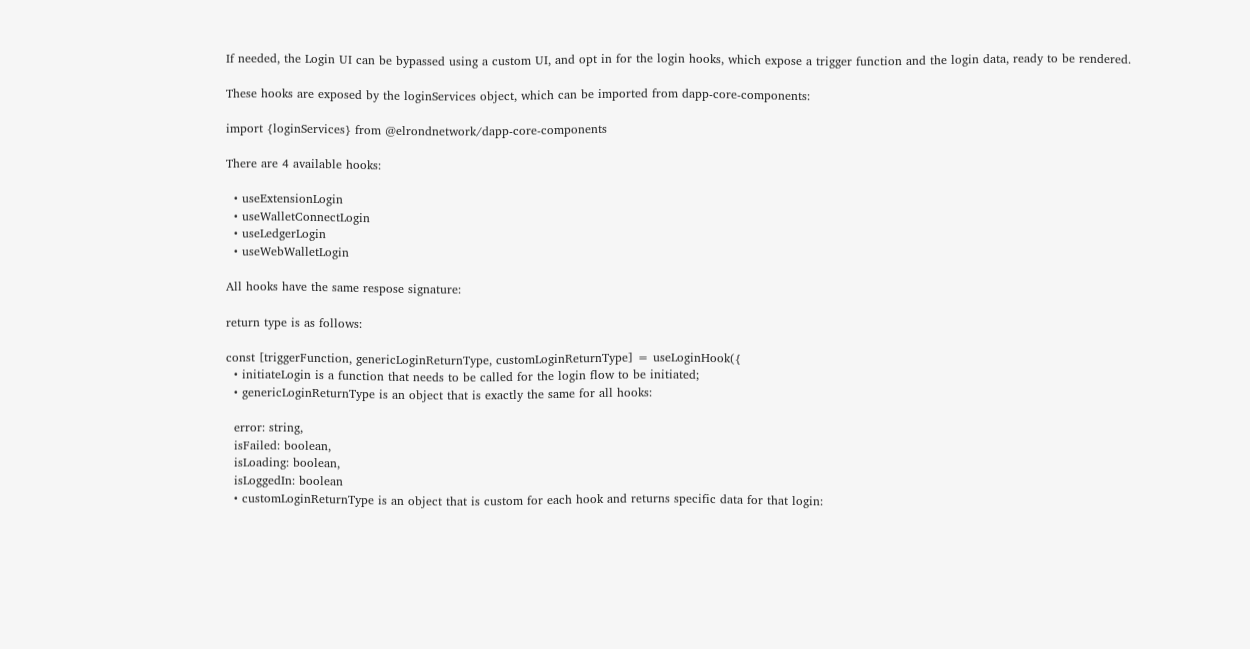If needed, the Login UI can be bypassed using a custom UI, and opt in for the login hooks, which expose a trigger function and the login data, ready to be rendered.

These hooks are exposed by the loginServices object, which can be imported from dapp-core-components:

import {loginServices} from @elrondnetwork/dapp-core-components

There are 4 available hooks:

  • useExtensionLogin
  • useWalletConnectLogin
  • useLedgerLogin
  • useWebWalletLogin

All hooks have the same respose signature:

return type is as follows:

const [triggerFunction, genericLoginReturnType, customLoginReturnType] = useLoginHook({
  • initiateLogin is a function that needs to be called for the login flow to be initiated;
  • genericLoginReturnType is an object that is exactly the same for all hooks:

  error: string,
  isFailed: boolean,
  isLoading: boolean,
  isLoggedIn: boolean
  • customLoginReturnType is an object that is custom for each hook and returns specific data for that login: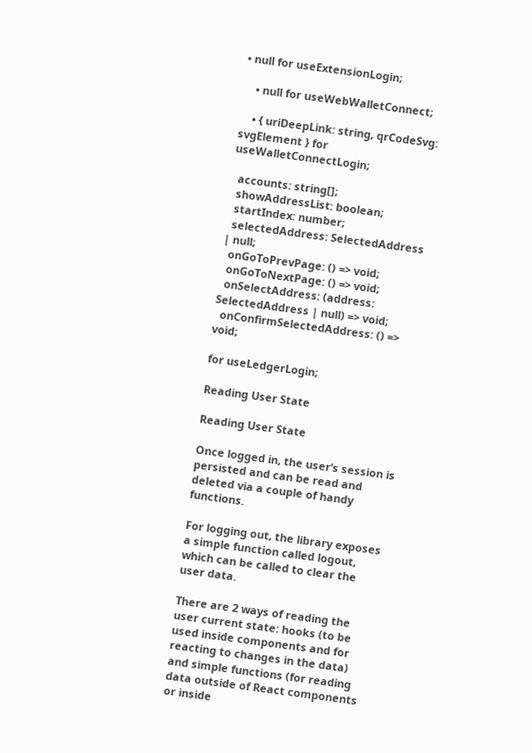• null for useExtensionLogin;

    • null for useWebWalletConnect;

    • { uriDeepLink: string, qrCodeSvg: svgElement } for useWalletConnectLogin;

  accounts: string[];
  showAddressList: boolean;
  startIndex: number;
  selectedAddress: SelectedAddress | null;
  onGoToPrevPage: () => void;
  onGoToNextPage: () => void;
  onSelectAddress: (address: SelectedAddress | null) => void;
  onConfirmSelectedAddress: () => void;

for useLedgerLogin;

Reading User State

Reading User State

Once logged in, the user’s session is persisted and can be read and deleted via a couple of handy functions.

For logging out, the library exposes a simple function called logout, which can be called to clear the user data.

There are 2 ways of reading the user current state: hooks (to be used inside components and for reacting to changes in the data) and simple functions (for reading data outside of React components or inside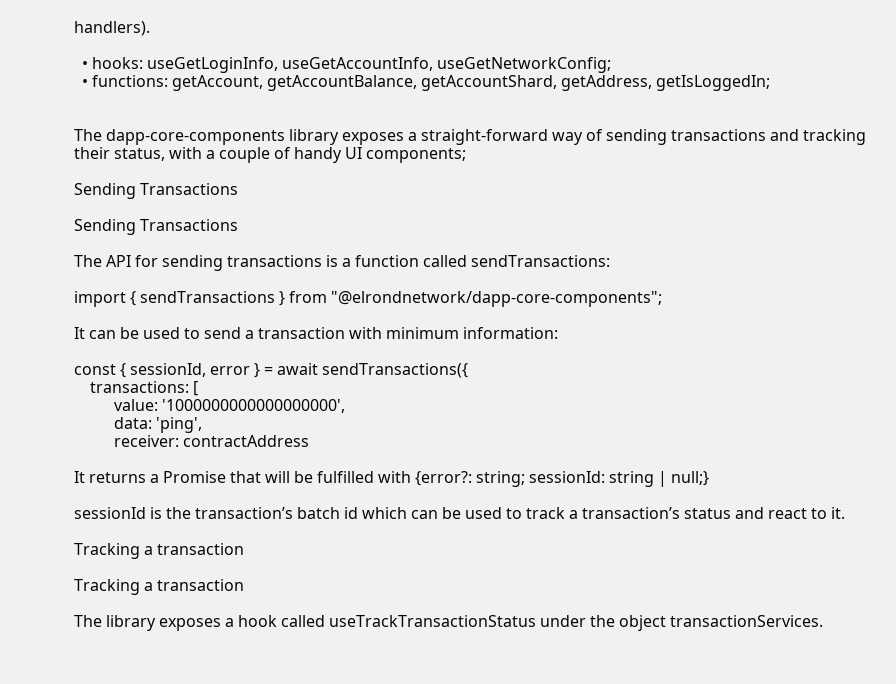handlers).

  • hooks: useGetLoginInfo, useGetAccountInfo, useGetNetworkConfig;
  • functions: getAccount, getAccountBalance, getAccountShard, getAddress, getIsLoggedIn;


The dapp-core-components library exposes a straight-forward way of sending transactions and tracking their status, with a couple of handy UI components;

Sending Transactions

Sending Transactions

The API for sending transactions is a function called sendTransactions:

import { sendTransactions } from "@elrondnetwork/dapp-core-components";

It can be used to send a transaction with minimum information:

const { sessionId, error } = await sendTransactions({
    transactions: [
          value: '1000000000000000000',
          data: 'ping',
          receiver: contractAddress

It returns a Promise that will be fulfilled with {error?: string; sessionId: string | null;}

sessionId is the transaction’s batch id which can be used to track a transaction’s status and react to it.

Tracking a transaction

Tracking a transaction

The library exposes a hook called useTrackTransactionStatus under the object transactionServices.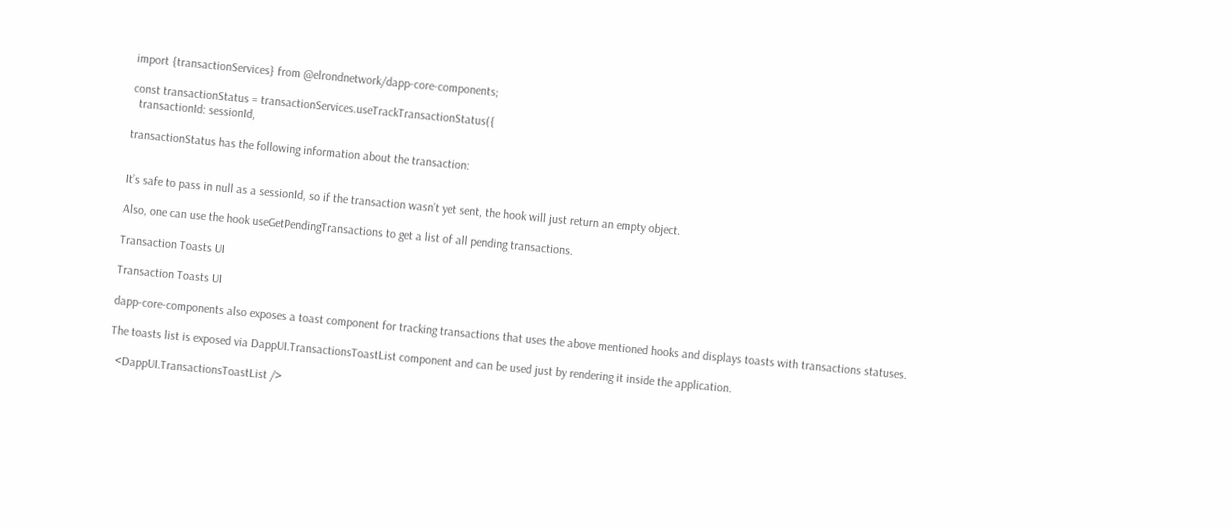import {transactionServices} from @elrondnetwork/dapp-core-components;

const transactionStatus = transactionServices.useTrackTransactionStatus({
  transactionId: sessionId,

transactionStatus has the following information about the transaction:


It’s safe to pass in null as a sessionId, so if the transaction wasn’t yet sent, the hook will just return an empty object.

Also, one can use the hook useGetPendingTransactions to get a list of all pending transactions.

Transaction Toasts UI

Transaction Toasts UI

dapp-core-components also exposes a toast component for tracking transactions that uses the above mentioned hooks and displays toasts with transactions statuses.

The toasts list is exposed via DappUI.TransactionsToastList component and can be used just by rendering it inside the application.

  <DappUI.TransactionsToastList />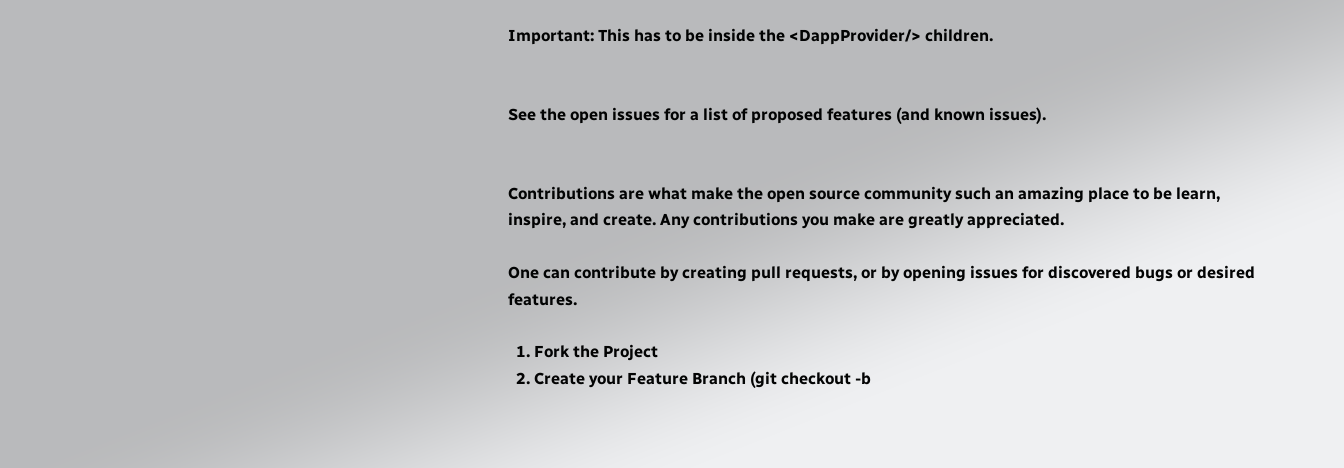Important: This has to be inside the <DappProvider/> children.


See the open issues for a list of proposed features (and known issues).


Contributions are what make the open source community such an amazing place to be learn, inspire, and create. Any contributions you make are greatly appreciated.

One can contribute by creating pull requests, or by opening issues for discovered bugs or desired features.

  1. Fork the Project
  2. Create your Feature Branch (git checkout -b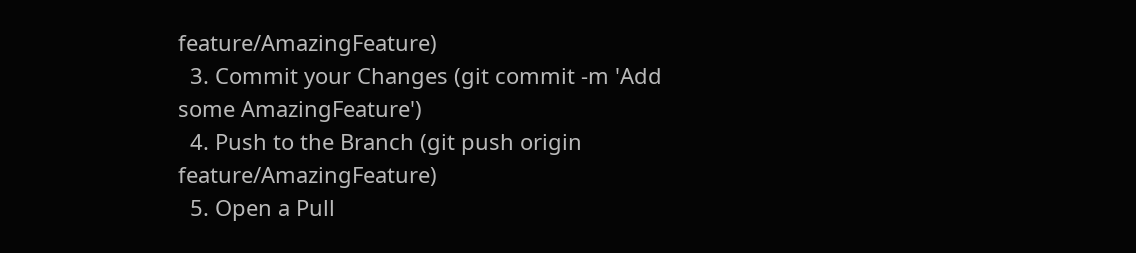feature/AmazingFeature)
  3. Commit your Changes (git commit -m 'Add some AmazingFeature')
  4. Push to the Branch (git push origin feature/AmazingFeature)
  5. Open a Pull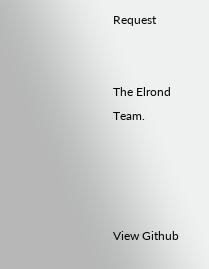Request


The Elrond Team.




View Github